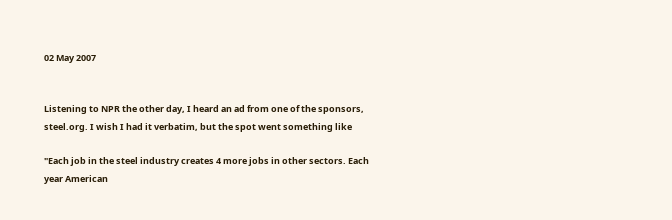02 May 2007


Listening to NPR the other day, I heard an ad from one of the sponsors, steel.org. I wish I had it verbatim, but the spot went something like

"Each job in the steel industry creates 4 more jobs in other sectors. Each year American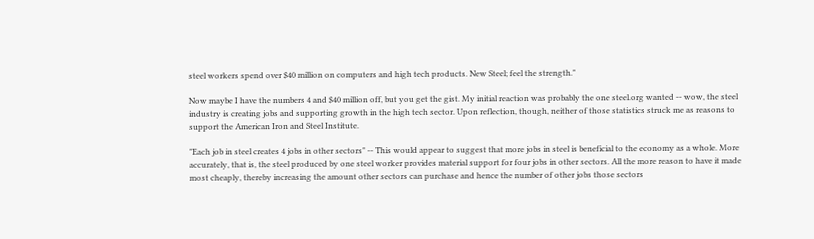steel workers spend over $40 million on computers and high tech products. New Steel; feel the strength."

Now maybe I have the numbers 4 and $40 million off, but you get the gist. My initial reaction was probably the one steel.org wanted -- wow, the steel industry is creating jobs and supporting growth in the high tech sector. Upon reflection, though, neither of those statistics struck me as reasons to support the American Iron and Steel Institute.

"Each job in steel creates 4 jobs in other sectors" -- This would appear to suggest that more jobs in steel is beneficial to the economy as a whole. More accurately, that is, the steel produced by one steel worker provides material support for four jobs in other sectors. All the more reason to have it made most cheaply, thereby increasing the amount other sectors can purchase and hence the number of other jobs those sectors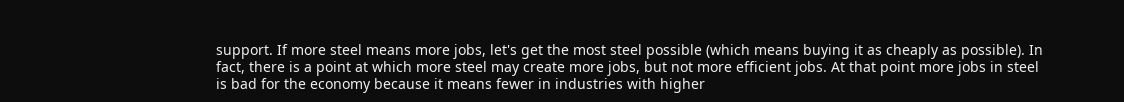support. If more steel means more jobs, let's get the most steel possible (which means buying it as cheaply as possible). In fact, there is a point at which more steel may create more jobs, but not more efficient jobs. At that point more jobs in steel is bad for the economy because it means fewer in industries with higher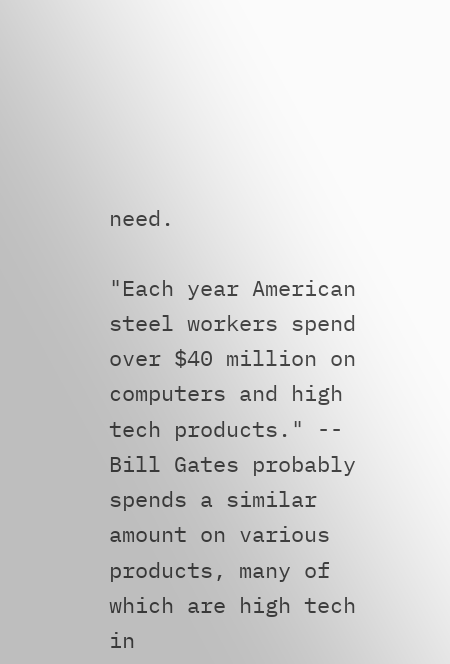need.

"Each year American steel workers spend over $40 million on computers and high tech products." -- Bill Gates probably spends a similar amount on various products, many of which are high tech in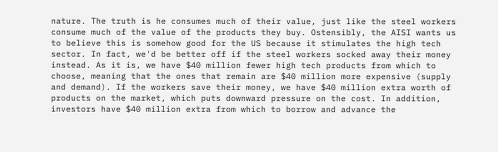nature. The truth is he consumes much of their value, just like the steel workers consume much of the value of the products they buy. Ostensibly, the AISI wants us to believe this is somehow good for the US because it stimulates the high tech sector. In fact, we'd be better off if the steel workers socked away their money instead. As it is, we have $40 million fewer high tech products from which to choose, meaning that the ones that remain are $40 million more expensive (supply and demand). If the workers save their money, we have $40 million extra worth of products on the market, which puts downward pressure on the cost. In addition, investors have $40 million extra from which to borrow and advance the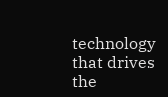technology that drives the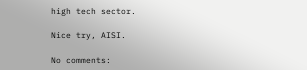high tech sector.

Nice try, AISI.

No comments: